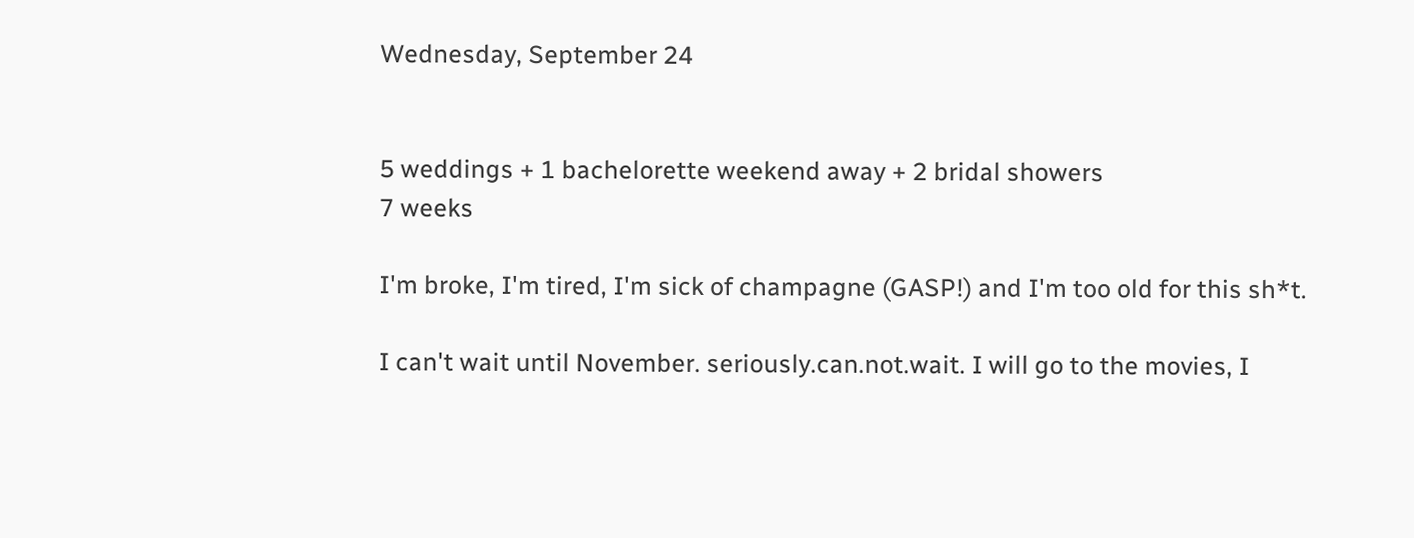Wednesday, September 24


5 weddings + 1 bachelorette weekend away + 2 bridal showers
7 weeks

I'm broke, I'm tired, I'm sick of champagne (GASP!) and I'm too old for this sh*t.

I can't wait until November. seriously.can.not.wait. I will go to the movies, I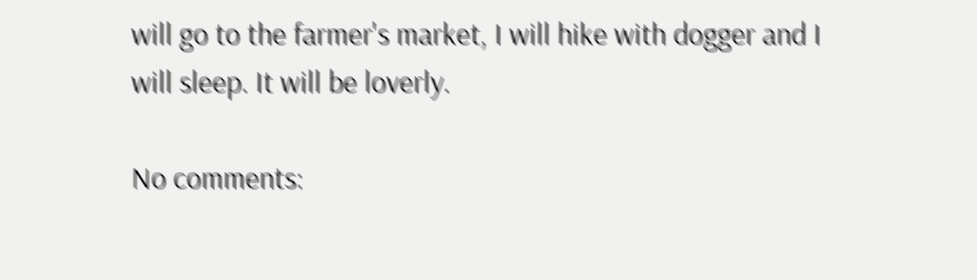will go to the farmer's market, I will hike with dogger and I will sleep. It will be loverly.

No comments: